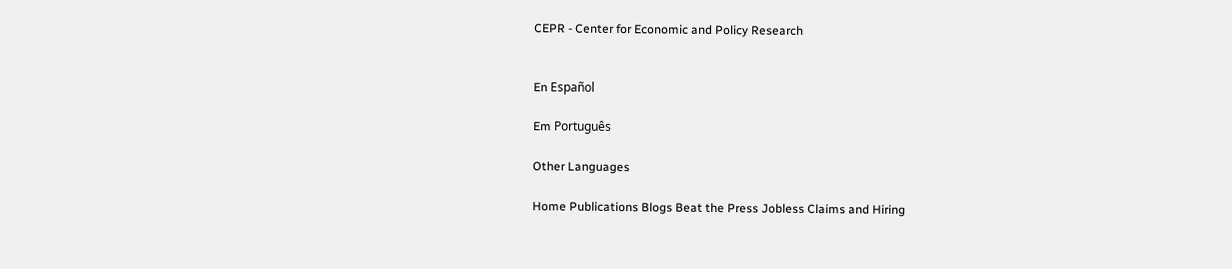CEPR - Center for Economic and Policy Research


En Español

Em Português

Other Languages

Home Publications Blogs Beat the Press Jobless Claims and Hiring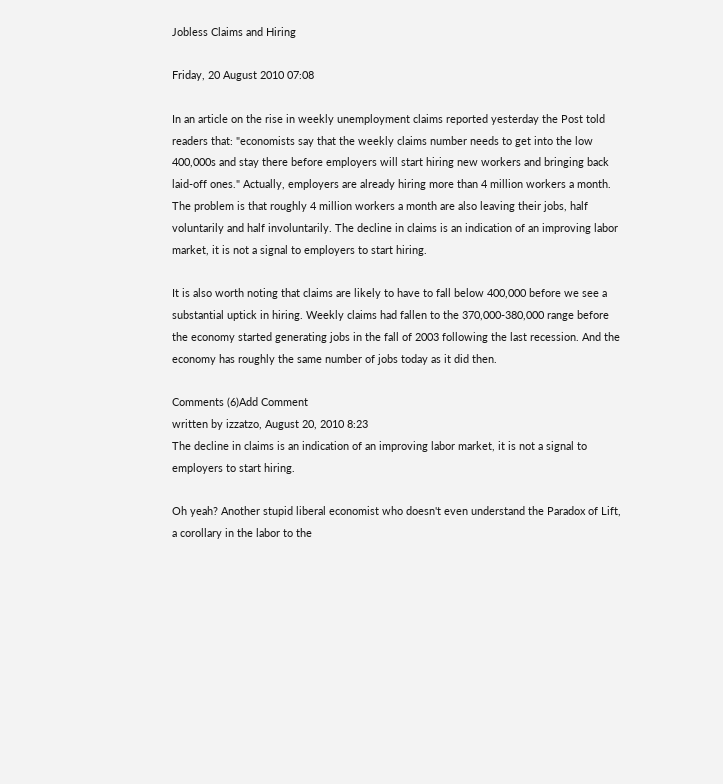Jobless Claims and Hiring

Friday, 20 August 2010 07:08

In an article on the rise in weekly unemployment claims reported yesterday the Post told readers that: "economists say that the weekly claims number needs to get into the low 400,000s and stay there before employers will start hiring new workers and bringing back laid-off ones." Actually, employers are already hiring more than 4 million workers a month. The problem is that roughly 4 million workers a month are also leaving their jobs, half voluntarily and half involuntarily. The decline in claims is an indication of an improving labor market, it is not a signal to employers to start hiring.

It is also worth noting that claims are likely to have to fall below 400,000 before we see a substantial uptick in hiring. Weekly claims had fallen to the 370,000-380,000 range before the economy started generating jobs in the fall of 2003 following the last recession. And the economy has roughly the same number of jobs today as it did then.

Comments (6)Add Comment
written by izzatzo, August 20, 2010 8:23
The decline in claims is an indication of an improving labor market, it is not a signal to employers to start hiring.

Oh yeah? Another stupid liberal economist who doesn't even understand the Paradox of Lift, a corollary in the labor to the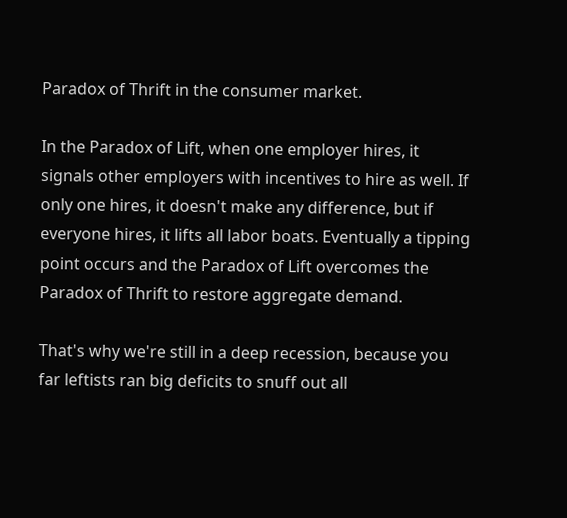Paradox of Thrift in the consumer market.

In the Paradox of Lift, when one employer hires, it signals other employers with incentives to hire as well. If only one hires, it doesn't make any difference, but if everyone hires, it lifts all labor boats. Eventually a tipping point occurs and the Paradox of Lift overcomes the Paradox of Thrift to restore aggregate demand.

That's why we're still in a deep recession, because you far leftists ran big deficits to snuff out all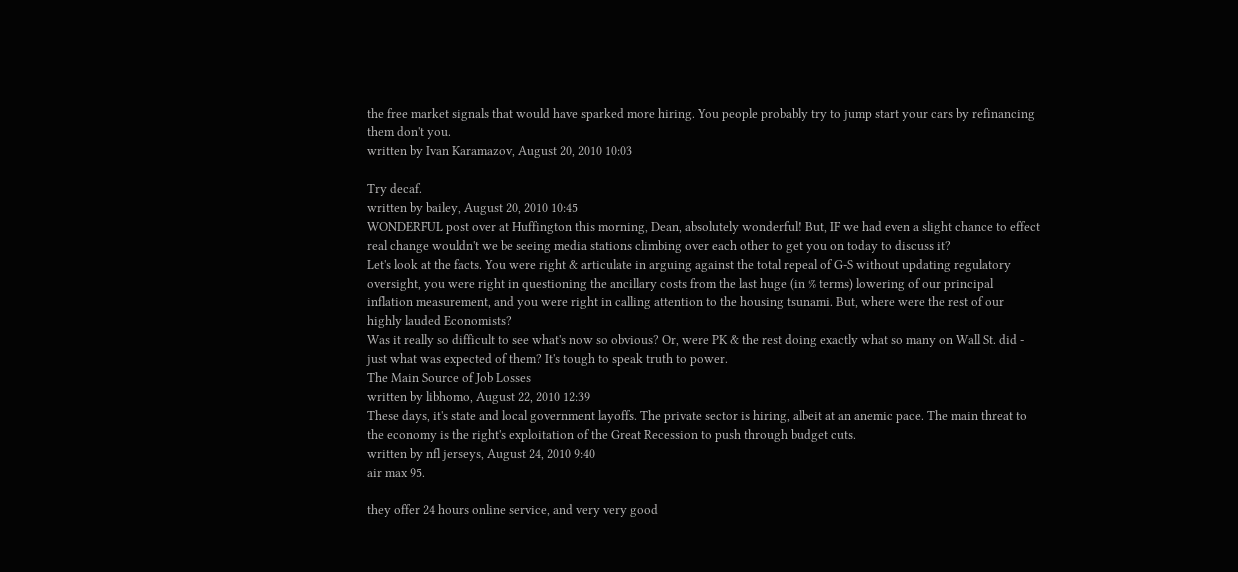the free market signals that would have sparked more hiring. You people probably try to jump start your cars by refinancing them don't you.
written by Ivan Karamazov, August 20, 2010 10:03

Try decaf.
written by bailey, August 20, 2010 10:45
WONDERFUL post over at Huffington this morning, Dean, absolutely wonderful! But, IF we had even a slight chance to effect real change wouldn't we be seeing media stations climbing over each other to get you on today to discuss it?
Let's look at the facts. You were right & articulate in arguing against the total repeal of G-S without updating regulatory oversight, you were right in questioning the ancillary costs from the last huge (in % terms) lowering of our principal inflation measurement, and you were right in calling attention to the housing tsunami. But, where were the rest of our highly lauded Economists?
Was it really so difficult to see what's now so obvious? Or, were PK & the rest doing exactly what so many on Wall St. did - just what was expected of them? It's tough to speak truth to power.
The Main Source of Job Losses
written by libhomo, August 22, 2010 12:39
These days, it's state and local government layoffs. The private sector is hiring, albeit at an anemic pace. The main threat to the economy is the right's exploitation of the Great Recession to push through budget cuts.
written by nfl jerseys, August 24, 2010 9:40
air max 95.

they offer 24 hours online service, and very very good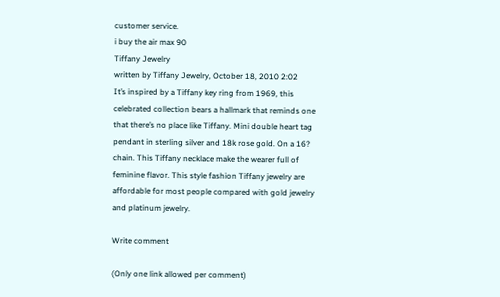customer service.
i buy the air max 90
Tiffany Jewelry
written by Tiffany Jewelry, October 18, 2010 2:02
It’s inspired by a Tiffany key ring from 1969, this celebrated collection bears a hallmark that reminds one that there’s no place like Tiffany. Mini double heart tag pendant in sterling silver and 18k rose gold. On a 16? chain. This Tiffany necklace make the wearer full of feminine flavor. This style fashion Tiffany jewelry are affordable for most people compared with gold jewelry and platinum jewelry.

Write comment

(Only one link allowed per comment)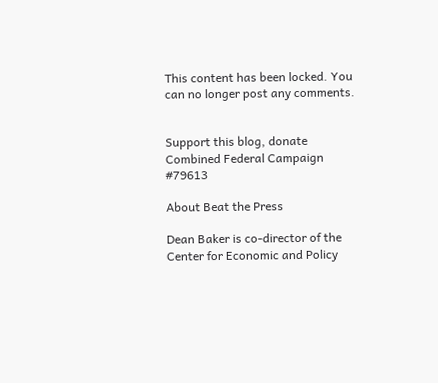This content has been locked. You can no longer post any comments.


Support this blog, donate
Combined Federal Campaign #79613

About Beat the Press

Dean Baker is co-director of the Center for Economic and Policy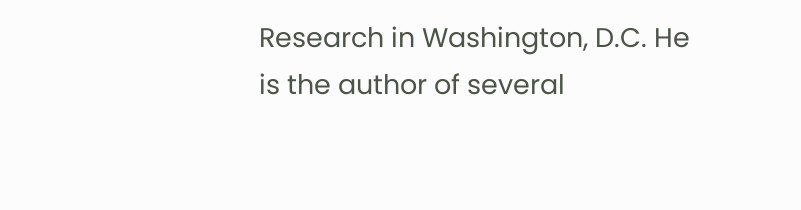Research in Washington, D.C. He is the author of several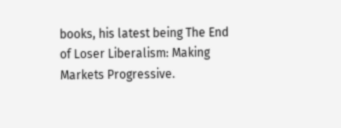books, his latest being The End of Loser Liberalism: Making Markets Progressive.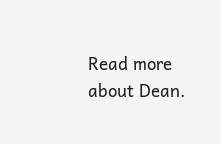Read more about Dean.